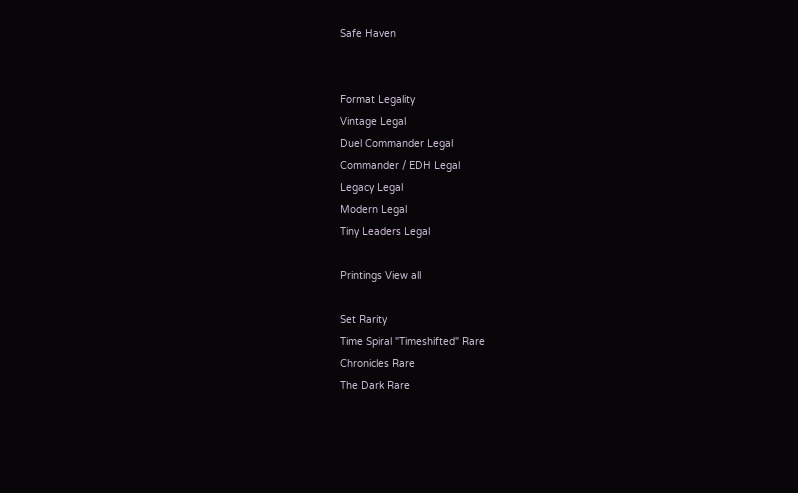Safe Haven


Format Legality
Vintage Legal
Duel Commander Legal
Commander / EDH Legal
Legacy Legal
Modern Legal
Tiny Leaders Legal

Printings View all

Set Rarity
Time Spiral "Timeshifted" Rare
Chronicles Rare
The Dark Rare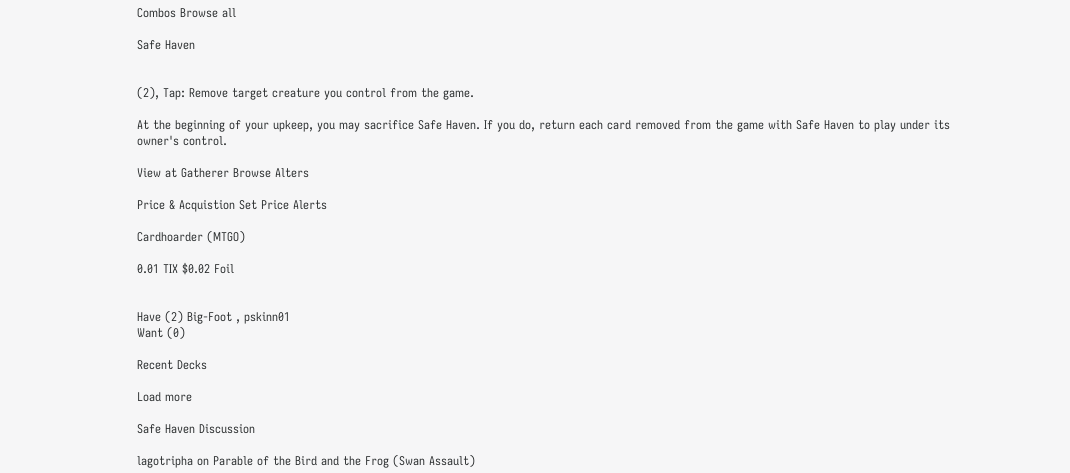Combos Browse all

Safe Haven


(2), Tap: Remove target creature you control from the game.

At the beginning of your upkeep, you may sacrifice Safe Haven. If you do, return each card removed from the game with Safe Haven to play under its owner's control.

View at Gatherer Browse Alters

Price & Acquistion Set Price Alerts

Cardhoarder (MTGO)

0.01 TIX $0.02 Foil


Have (2) Big-Foot , pskinn01
Want (0)

Recent Decks

Load more

Safe Haven Discussion

lagotripha on Parable of the Bird and the Frog (Swan Assault)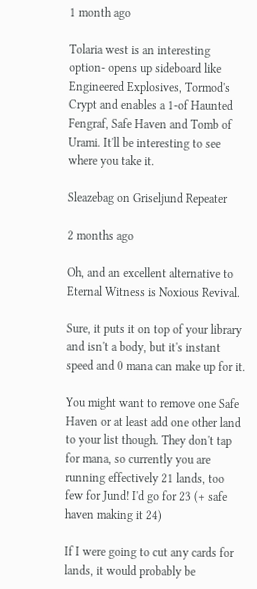1 month ago

Tolaria west is an interesting option- opens up sideboard like Engineered Explosives, Tormod's Crypt and enables a 1-of Haunted Fengraf, Safe Haven and Tomb of Urami. It'll be interesting to see where you take it.

Sleazebag on Griseljund Repeater

2 months ago

Oh, and an excellent alternative to Eternal Witness is Noxious Revival.

Sure, it puts it on top of your library and isn't a body, but it's instant speed and 0 mana can make up for it.

You might want to remove one Safe Haven or at least add one other land to your list though. They don't tap for mana, so currently you are running effectively 21 lands, too few for Jund! I'd go for 23 (+ safe haven making it 24)

If I were going to cut any cards for lands, it would probably be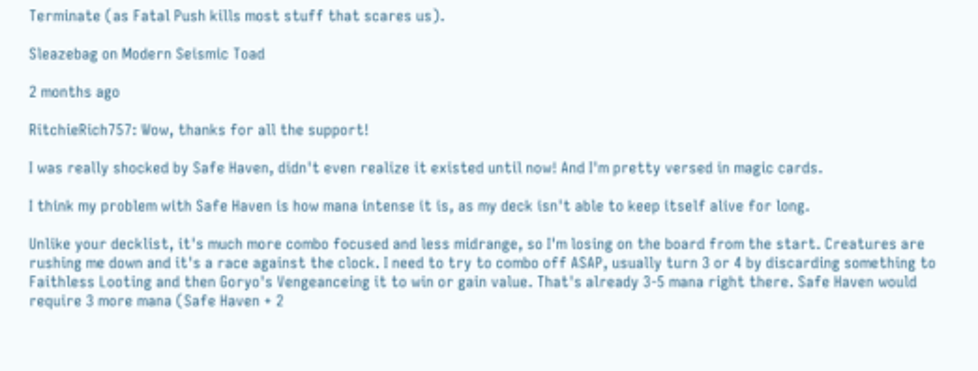Terminate (as Fatal Push kills most stuff that scares us).

Sleazebag on Modern Seismic Toad

2 months ago

RitchieRich757: Wow, thanks for all the support!

I was really shocked by Safe Haven, didn't even realize it existed until now! And I'm pretty versed in magic cards.

I think my problem with Safe Haven is how mana intense it is, as my deck isn't able to keep itself alive for long.

Unlike your decklist, it's much more combo focused and less midrange, so I'm losing on the board from the start. Creatures are rushing me down and it's a race against the clock. I need to try to combo off ASAP, usually turn 3 or 4 by discarding something to Faithless Looting and then Goryo's Vengeanceing it to win or gain value. That's already 3-5 mana right there. Safe Haven would require 3 more mana (Safe Haven + 2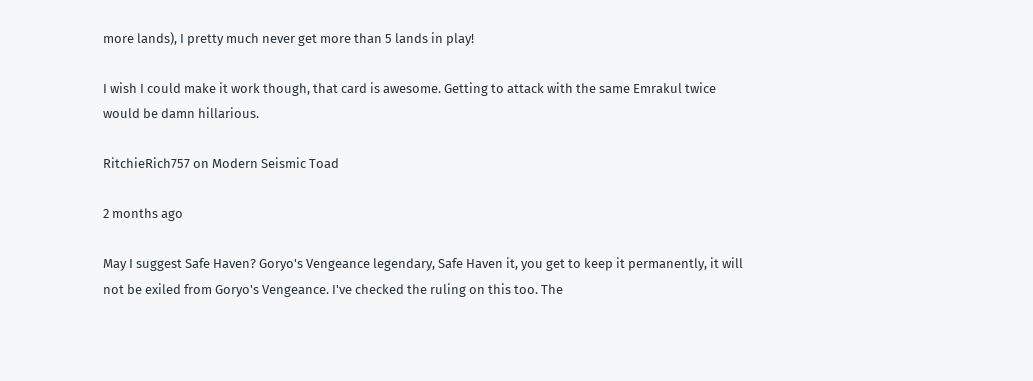more lands), I pretty much never get more than 5 lands in play!

I wish I could make it work though, that card is awesome. Getting to attack with the same Emrakul twice would be damn hillarious.

RitchieRich757 on Modern Seismic Toad

2 months ago

May I suggest Safe Haven? Goryo's Vengeance legendary, Safe Haven it, you get to keep it permanently, it will not be exiled from Goryo's Vengeance. I've checked the ruling on this too. The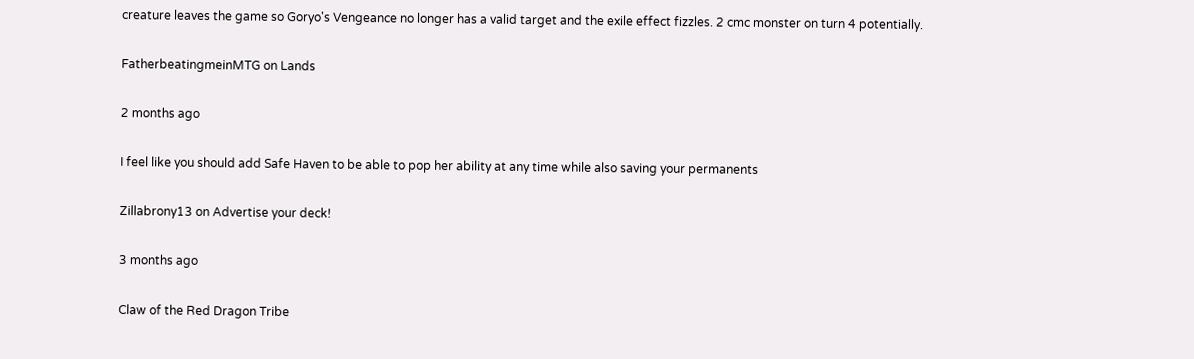creature leaves the game so Goryo's Vengeance no longer has a valid target and the exile effect fizzles. 2 cmc monster on turn 4 potentially.

FatherbeatingmeinMTG on Lands

2 months ago

I feel like you should add Safe Haven to be able to pop her ability at any time while also saving your permanents

Zillabrony13 on Advertise your deck!

3 months ago

Claw of the Red Dragon Tribe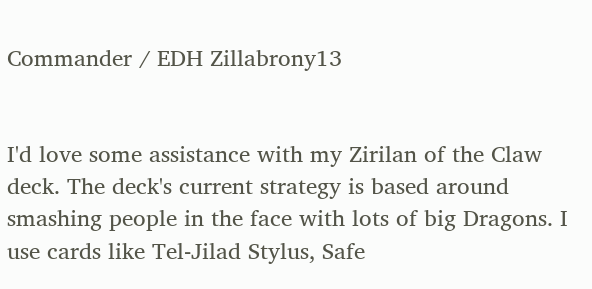Commander / EDH Zillabrony13


I'd love some assistance with my Zirilan of the Claw deck. The deck's current strategy is based around smashing people in the face with lots of big Dragons. I use cards like Tel-Jilad Stylus, Safe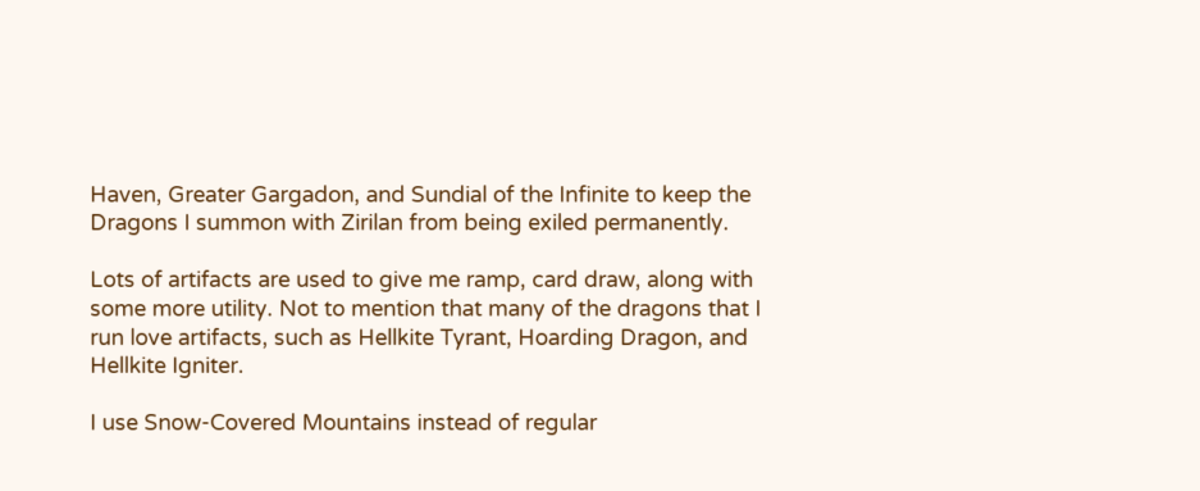Haven, Greater Gargadon, and Sundial of the Infinite to keep the Dragons I summon with Zirilan from being exiled permanently.

Lots of artifacts are used to give me ramp, card draw, along with some more utility. Not to mention that many of the dragons that I run love artifacts, such as Hellkite Tyrant, Hoarding Dragon, and Hellkite Igniter.

I use Snow-Covered Mountains instead of regular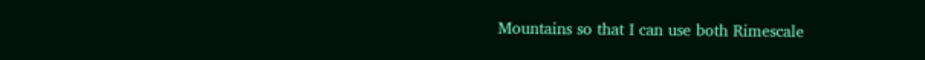Mountains so that I can use both Rimescale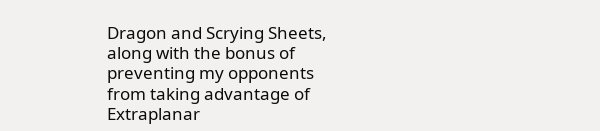Dragon and Scrying Sheets, along with the bonus of preventing my opponents from taking advantage of Extraplanar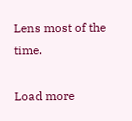Lens most of the time.

Load more